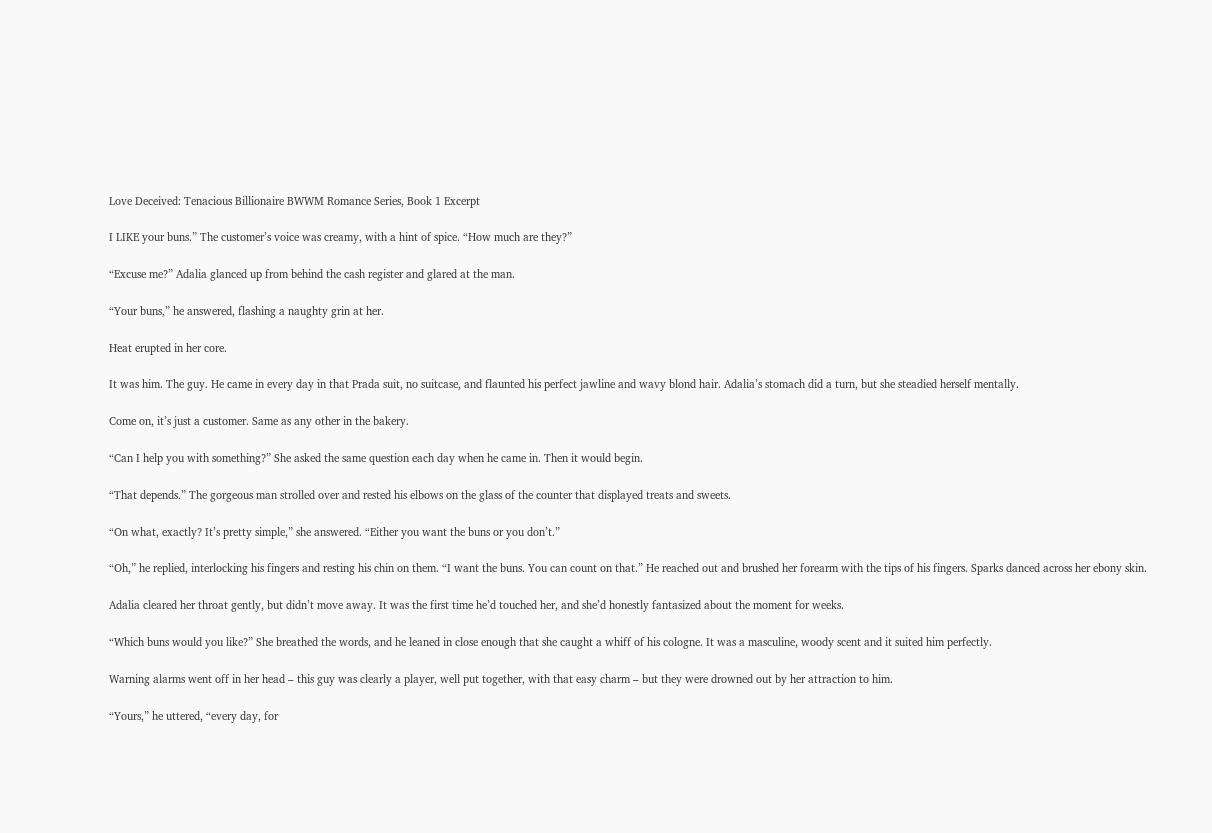Love Deceived: Tenacious Billionaire BWWM Romance Series, Book 1 Excerpt

I LIKE your buns.” The customer’s voice was creamy, with a hint of spice. “How much are they?”

“Excuse me?” Adalia glanced up from behind the cash register and glared at the man.

“Your buns,” he answered, flashing a naughty grin at her.

Heat erupted in her core.

It was him. The guy. He came in every day in that Prada suit, no suitcase, and flaunted his perfect jawline and wavy blond hair. Adalia’s stomach did a turn, but she steadied herself mentally.

Come on, it’s just a customer. Same as any other in the bakery.

“Can I help you with something?” She asked the same question each day when he came in. Then it would begin.

“That depends.” The gorgeous man strolled over and rested his elbows on the glass of the counter that displayed treats and sweets.

“On what, exactly? It’s pretty simple,” she answered. “Either you want the buns or you don’t.”

“Oh,” he replied, interlocking his fingers and resting his chin on them. “I want the buns. You can count on that.” He reached out and brushed her forearm with the tips of his fingers. Sparks danced across her ebony skin.

Adalia cleared her throat gently, but didn’t move away. It was the first time he’d touched her, and she’d honestly fantasized about the moment for weeks.

“Which buns would you like?” She breathed the words, and he leaned in close enough that she caught a whiff of his cologne. It was a masculine, woody scent and it suited him perfectly.

Warning alarms went off in her head – this guy was clearly a player, well put together, with that easy charm – but they were drowned out by her attraction to him.

“Yours,” he uttered, “every day, for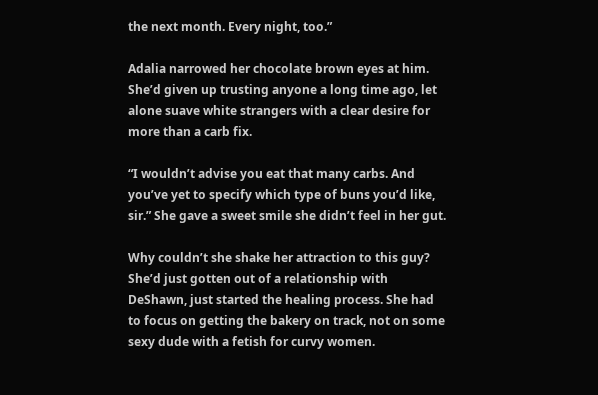the next month. Every night, too.”

Adalia narrowed her chocolate brown eyes at him. She’d given up trusting anyone a long time ago, let alone suave white strangers with a clear desire for more than a carb fix.

“I wouldn’t advise you eat that many carbs. And you’ve yet to specify which type of buns you’d like, sir.” She gave a sweet smile she didn’t feel in her gut.

Why couldn’t she shake her attraction to this guy? She’d just gotten out of a relationship with DeShawn, just started the healing process. She had to focus on getting the bakery on track, not on some sexy dude with a fetish for curvy women.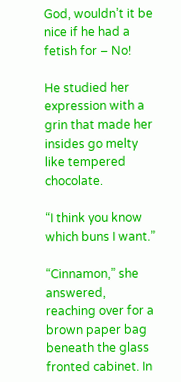God, wouldn’t it be nice if he had a fetish for – No!

He studied her expression with a grin that made her insides go melty like tempered chocolate.

“I think you know which buns I want.”

“Cinnamon,” she answered, reaching over for a brown paper bag beneath the glass fronted cabinet. In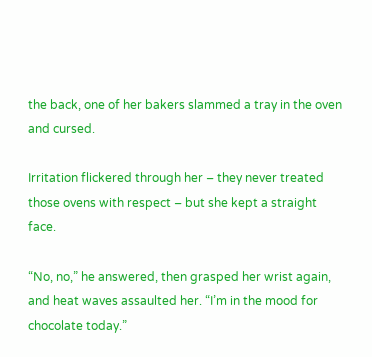the back, one of her bakers slammed a tray in the oven and cursed.

Irritation flickered through her – they never treated those ovens with respect – but she kept a straight face.

“No, no,” he answered, then grasped her wrist again, and heat waves assaulted her. “I’m in the mood for chocolate today.”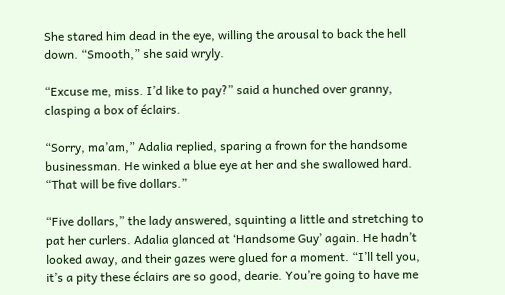She stared him dead in the eye, willing the arousal to back the hell down. “Smooth,” she said wryly.

“Excuse me, miss. I’d like to pay?” said a hunched over granny, clasping a box of éclairs.

“Sorry, ma’am,” Adalia replied, sparing a frown for the handsome businessman. He winked a blue eye at her and she swallowed hard. “That will be five dollars.”

“Five dollars,” the lady answered, squinting a little and stretching to pat her curlers. Adalia glanced at ‘Handsome Guy’ again. He hadn’t looked away, and their gazes were glued for a moment. “I’ll tell you, it’s a pity these éclairs are so good, dearie. You’re going to have me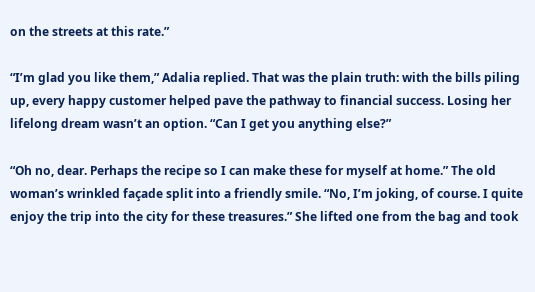on the streets at this rate.”

“I’m glad you like them,” Adalia replied. That was the plain truth: with the bills piling up, every happy customer helped pave the pathway to financial success. Losing her lifelong dream wasn’t an option. “Can I get you anything else?”

“Oh no, dear. Perhaps the recipe so I can make these for myself at home.” The old woman’s wrinkled façade split into a friendly smile. “No, I’m joking, of course. I quite enjoy the trip into the city for these treasures.” She lifted one from the bag and took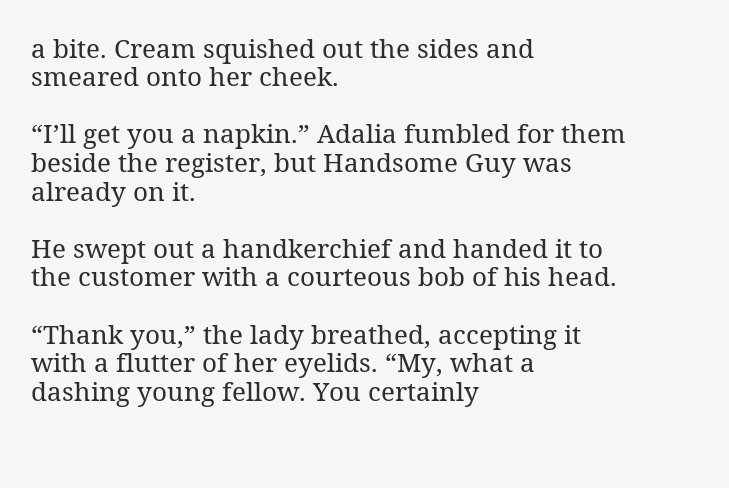a bite. Cream squished out the sides and smeared onto her cheek.

“I’ll get you a napkin.” Adalia fumbled for them beside the register, but Handsome Guy was already on it.

He swept out a handkerchief and handed it to the customer with a courteous bob of his head.

“Thank you,” the lady breathed, accepting it with a flutter of her eyelids. “My, what a dashing young fellow. You certainly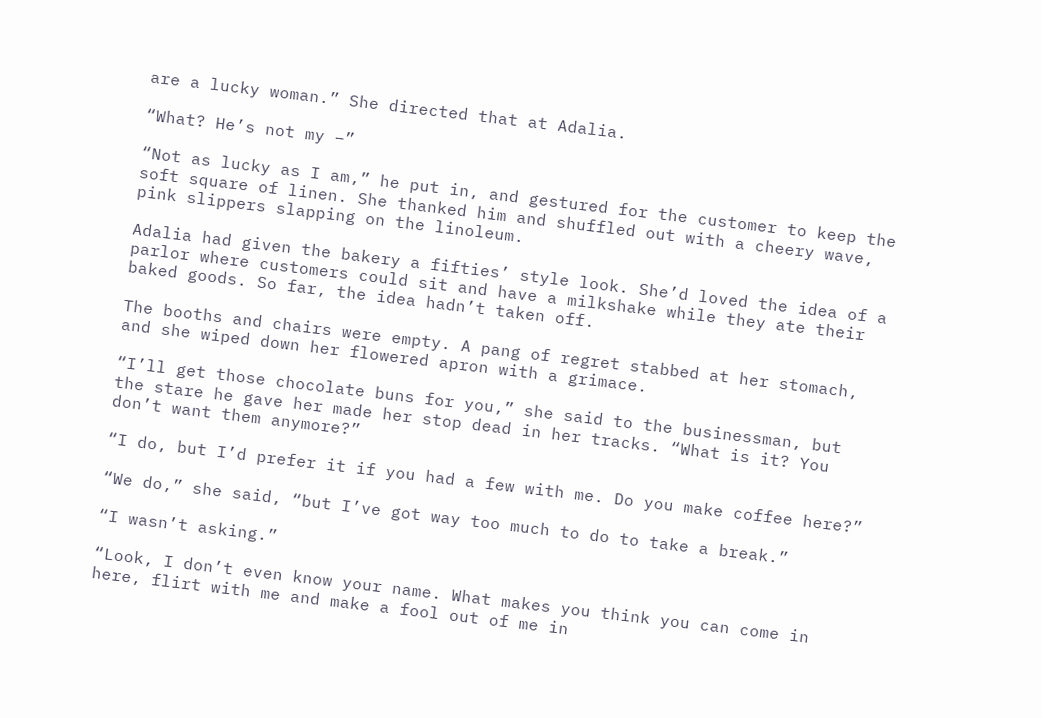are a lucky woman.” She directed that at Adalia.

“What? He’s not my –”

“Not as lucky as I am,” he put in, and gestured for the customer to keep the soft square of linen. She thanked him and shuffled out with a cheery wave, pink slippers slapping on the linoleum.

Adalia had given the bakery a fifties’ style look. She’d loved the idea of a parlor where customers could sit and have a milkshake while they ate their baked goods. So far, the idea hadn’t taken off.

The booths and chairs were empty. A pang of regret stabbed at her stomach, and she wiped down her flowered apron with a grimace.

“I’ll get those chocolate buns for you,” she said to the businessman, but the stare he gave her made her stop dead in her tracks. “What is it? You don’t want them anymore?”

“I do, but I’d prefer it if you had a few with me. Do you make coffee here?”

“We do,” she said, “but I’ve got way too much to do to take a break.”

“I wasn’t asking.”

“Look, I don’t even know your name. What makes you think you can come in here, flirt with me and make a fool out of me in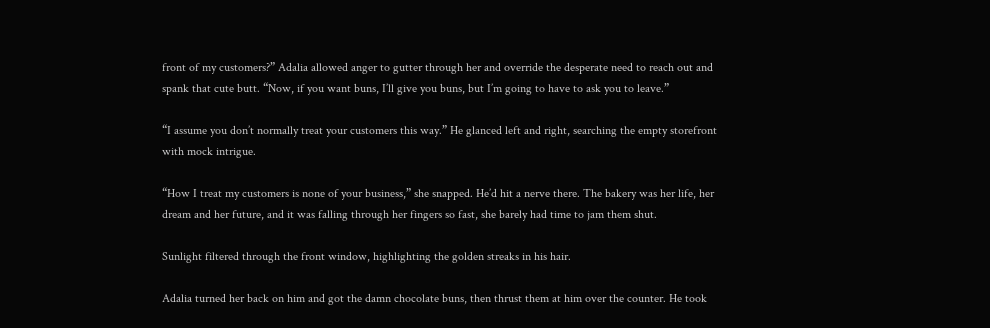front of my customers?” Adalia allowed anger to gutter through her and override the desperate need to reach out and spank that cute butt. “Now, if you want buns, I’ll give you buns, but I’m going to have to ask you to leave.”

“I assume you don’t normally treat your customers this way.” He glanced left and right, searching the empty storefront with mock intrigue.

“How I treat my customers is none of your business,” she snapped. He’d hit a nerve there. The bakery was her life, her dream and her future, and it was falling through her fingers so fast, she barely had time to jam them shut.

Sunlight filtered through the front window, highlighting the golden streaks in his hair.

Adalia turned her back on him and got the damn chocolate buns, then thrust them at him over the counter. He took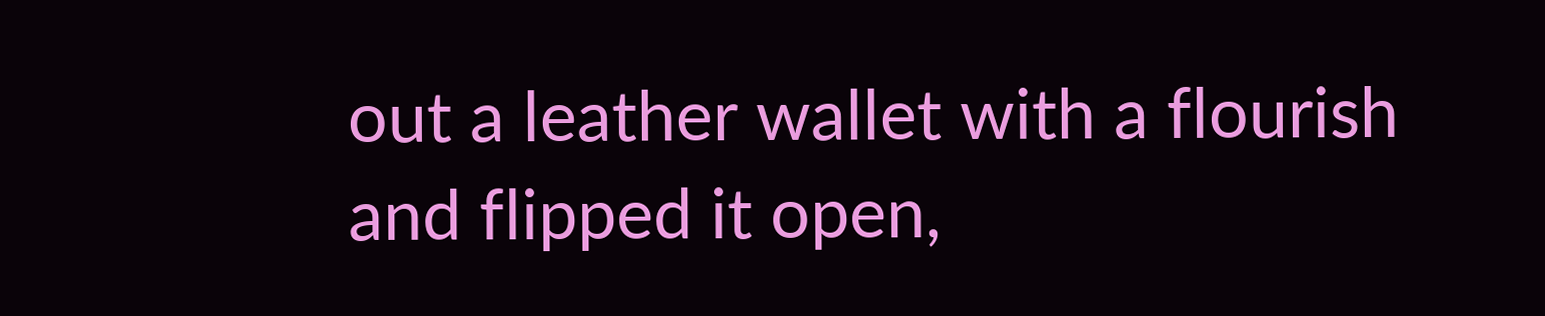out a leather wallet with a flourish and flipped it open,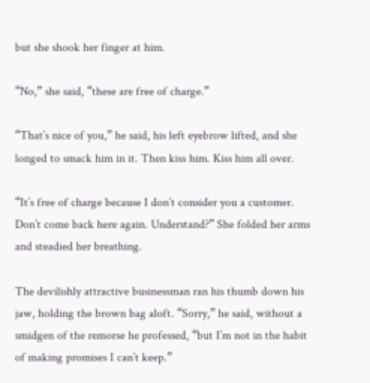but she shook her finger at him.

“No,” she said, “these are free of charge.”

“That’s nice of you,” he said, his left eyebrow lifted, and she longed to smack him in it. Then kiss him. Kiss him all over.

“It’s free of charge because I don’t consider you a customer. Don’t come back here again. Understand?” She folded her arms and steadied her breathing.

The devilishly attractive businessman ran his thumb down his jaw, holding the brown bag aloft. “Sorry,” he said, without a smidgen of the remorse he professed, “but I’m not in the habit of making promises I can’t keep.”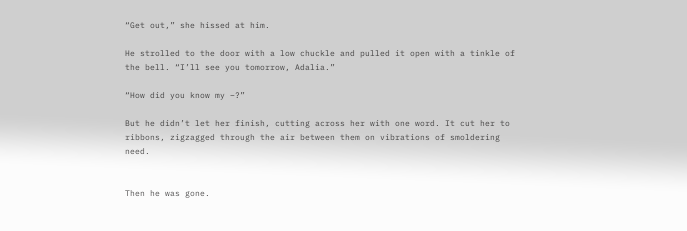“Get out,” she hissed at him.

He strolled to the door with a low chuckle and pulled it open with a tinkle of the bell. “I’ll see you tomorrow, Adalia.”

“How did you know my –?”

But he didn’t let her finish, cutting across her with one word. It cut her to ribbons, zigzagged through the air between them on vibrations of smoldering need.


Then he was gone.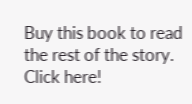Buy this book to read the rest of the story. Click here!